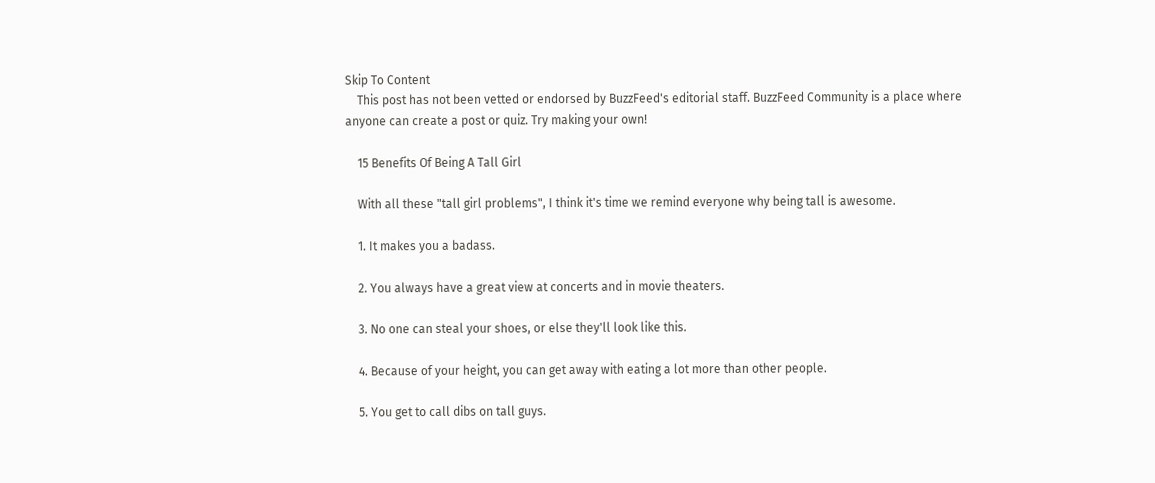Skip To Content
    This post has not been vetted or endorsed by BuzzFeed's editorial staff. BuzzFeed Community is a place where anyone can create a post or quiz. Try making your own!

    15 Benefits Of Being A Tall Girl

    With all these "tall girl problems", I think it's time we remind everyone why being tall is awesome.

    1. It makes you a badass.

    2. You always have a great view at concerts and in movie theaters.

    3. No one can steal your shoes, or else they'll look like this.

    4. Because of your height, you can get away with eating a lot more than other people.

    5. You get to call dibs on tall guys.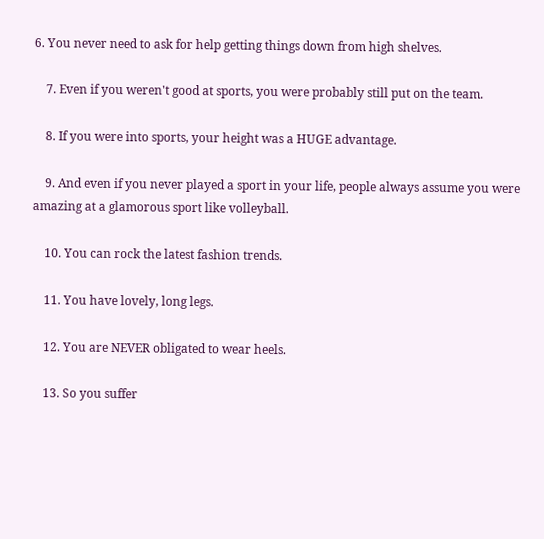6. You never need to ask for help getting things down from high shelves.

    7. Even if you weren't good at sports, you were probably still put on the team.

    8. If you were into sports, your height was a HUGE advantage.

    9. And even if you never played a sport in your life, people always assume you were amazing at a glamorous sport like volleyball.

    10. You can rock the latest fashion trends.

    11. You have lovely, long legs.

    12. You are NEVER obligated to wear heels.

    13. So you suffer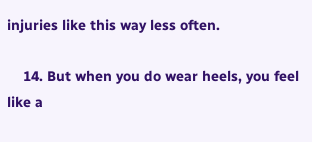injuries like this way less often.

    14. But when you do wear heels, you feel like a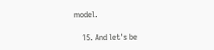model.

    15. And let's be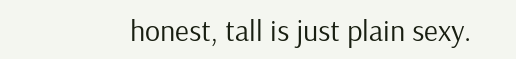honest, tall is just plain sexy.